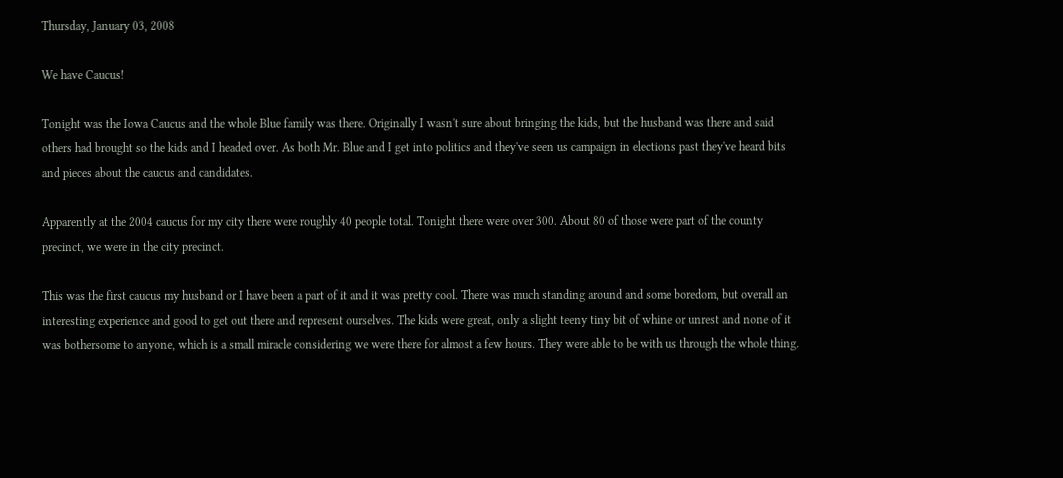Thursday, January 03, 2008

We have Caucus!

Tonight was the Iowa Caucus and the whole Blue family was there. Originally I wasn't sure about bringing the kids, but the husband was there and said others had brought so the kids and I headed over. As both Mr. Blue and I get into politics and they've seen us campaign in elections past they've heard bits and pieces about the caucus and candidates.

Apparently at the 2004 caucus for my city there were roughly 40 people total. Tonight there were over 300. About 80 of those were part of the county precinct, we were in the city precinct.

This was the first caucus my husband or I have been a part of it and it was pretty cool. There was much standing around and some boredom, but overall an interesting experience and good to get out there and represent ourselves. The kids were great, only a slight teeny tiny bit of whine or unrest and none of it was bothersome to anyone, which is a small miracle considering we were there for almost a few hours. They were able to be with us through the whole thing.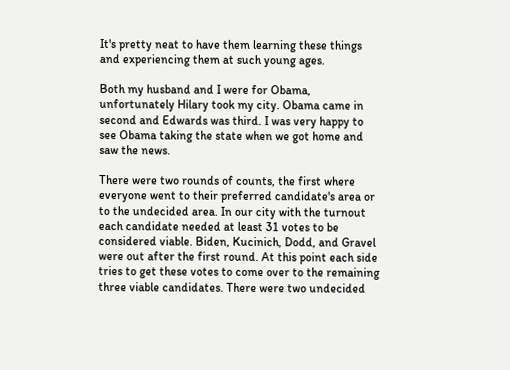It's pretty neat to have them learning these things and experiencing them at such young ages.

Both my husband and I were for Obama, unfortunately Hilary took my city. Obama came in second and Edwards was third. I was very happy to see Obama taking the state when we got home and saw the news.

There were two rounds of counts, the first where everyone went to their preferred candidate's area or to the undecided area. In our city with the turnout each candidate needed at least 31 votes to be considered viable. Biden, Kucinich, Dodd, and Gravel were out after the first round. At this point each side tries to get these votes to come over to the remaining three viable candidates. There were two undecided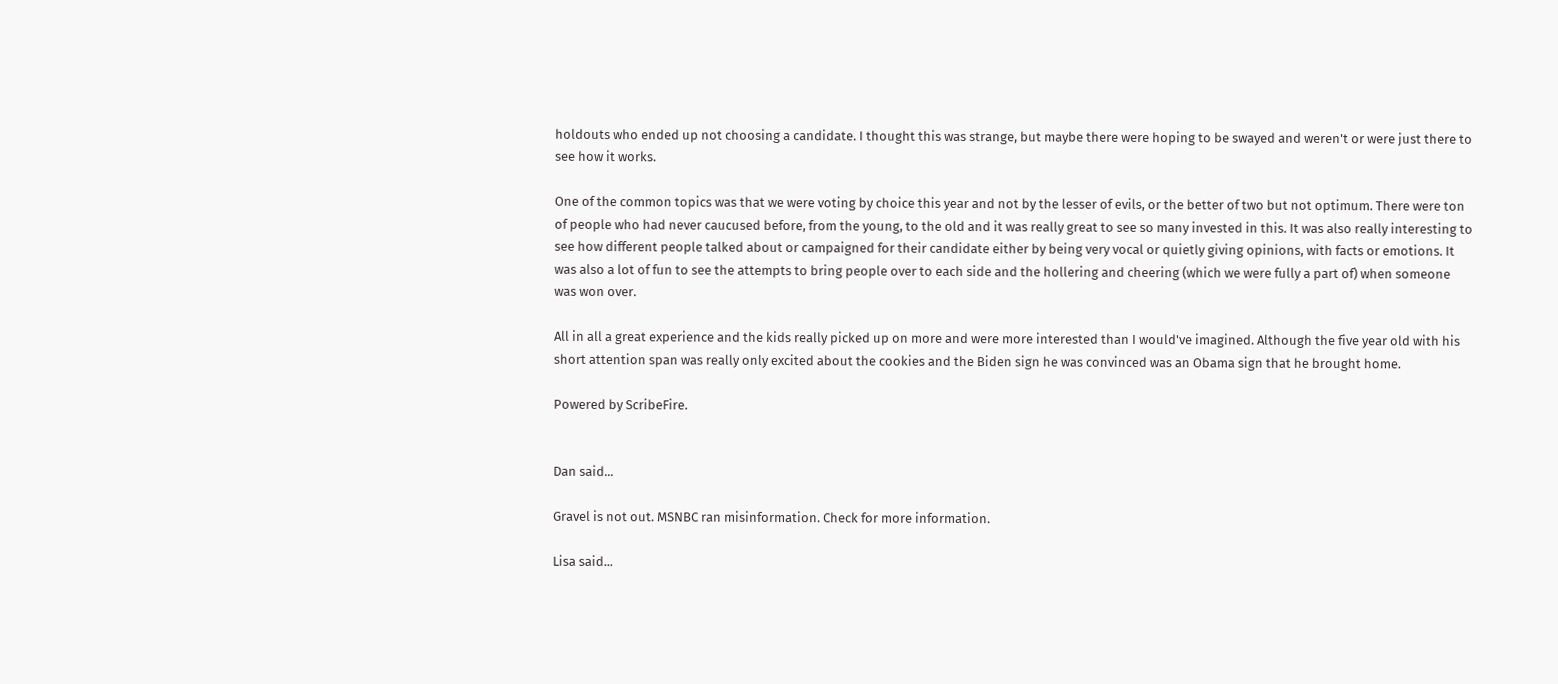holdouts who ended up not choosing a candidate. I thought this was strange, but maybe there were hoping to be swayed and weren't or were just there to see how it works.

One of the common topics was that we were voting by choice this year and not by the lesser of evils, or the better of two but not optimum. There were ton of people who had never caucused before, from the young, to the old and it was really great to see so many invested in this. It was also really interesting to see how different people talked about or campaigned for their candidate either by being very vocal or quietly giving opinions, with facts or emotions. It was also a lot of fun to see the attempts to bring people over to each side and the hollering and cheering (which we were fully a part of) when someone was won over.

All in all a great experience and the kids really picked up on more and were more interested than I would've imagined. Although the five year old with his short attention span was really only excited about the cookies and the Biden sign he was convinced was an Obama sign that he brought home.

Powered by ScribeFire.


Dan said...

Gravel is not out. MSNBC ran misinformation. Check for more information.

Lisa said...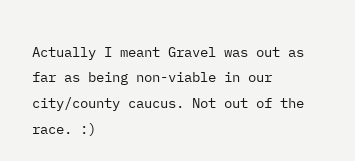Actually I meant Gravel was out as far as being non-viable in our city/county caucus. Not out of the race. :)